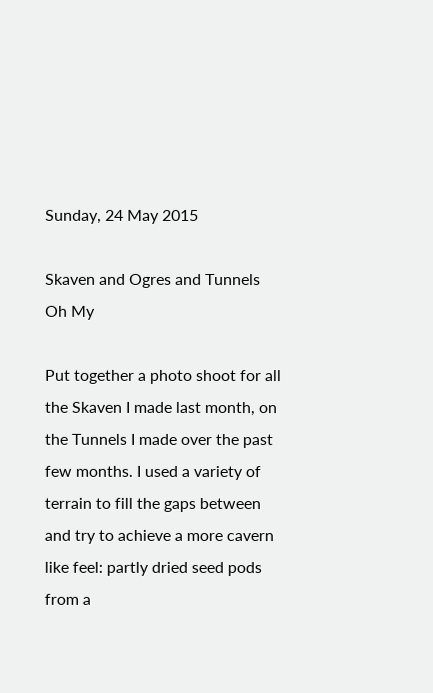Sunday, 24 May 2015

Skaven and Ogres and Tunnels Oh My

Put together a photo shoot for all the Skaven I made last month, on the Tunnels I made over the past few months. I used a variety of  terrain to fill the gaps between and try to achieve a more cavern like feel: partly dried seed pods from a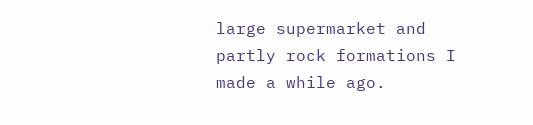large supermarket and partly rock formations I made a while ago.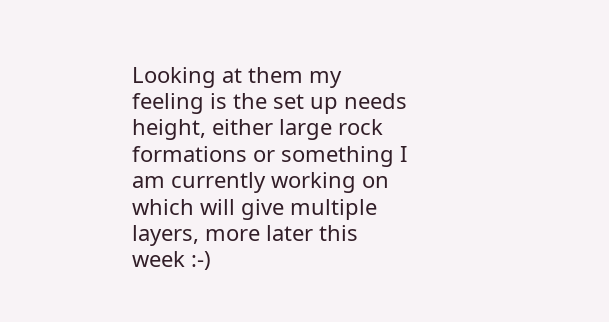Looking at them my feeling is the set up needs height, either large rock formations or something I am currently working on which will give multiple layers, more later this week :-)